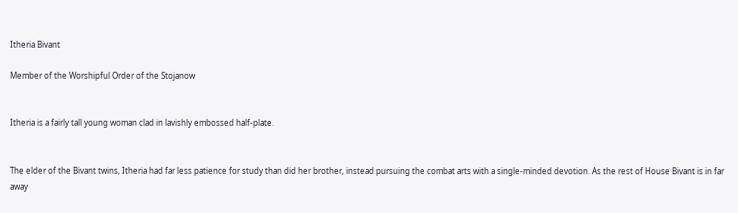Itheria Bivant

Member of the Worshipful Order of the Stojanow


Itheria is a fairly tall young woman clad in lavishly embossed half-plate.


The elder of the Bivant twins, Itheria had far less patience for study than did her brother, instead pursuing the combat arts with a single-minded devotion. As the rest of House Bivant is in far away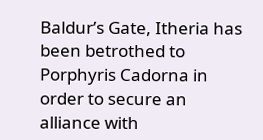Baldur’s Gate, Itheria has been betrothed to Porphyris Cadorna in order to secure an alliance with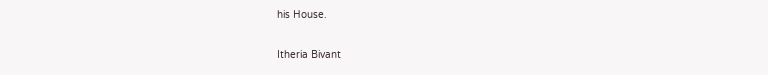his House.

Itheria Bivant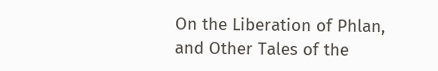On the Liberation of Phlan, and Other Tales of the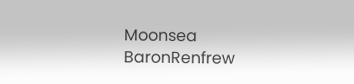Moonsea BaronRenfrew